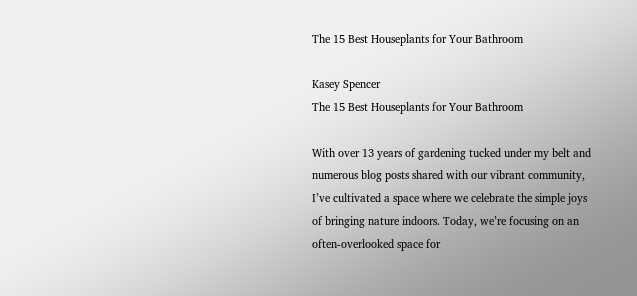The 15 Best Houseplants for Your Bathroom

Kasey Spencer
The 15 Best Houseplants for Your Bathroom

With over 13 years of gardening tucked under my belt and numerous blog posts shared with our vibrant community, I’ve cultivated a space where we celebrate the simple joys of bringing nature indoors. Today, we’re focusing on an often-overlooked space for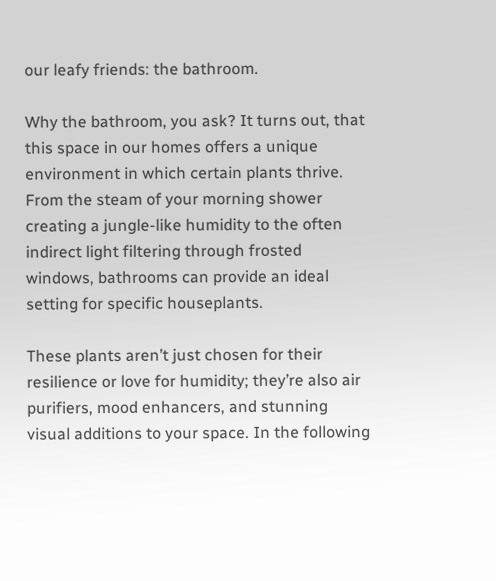our leafy friends: the bathroom.

Why the bathroom, you ask? It turns out, that this space in our homes offers a unique environment in which certain plants thrive. From the steam of your morning shower creating a jungle-like humidity to the often indirect light filtering through frosted windows, bathrooms can provide an ideal setting for specific houseplants.

These plants aren’t just chosen for their resilience or love for humidity; they’re also air purifiers, mood enhancers, and stunning visual additions to your space. In the following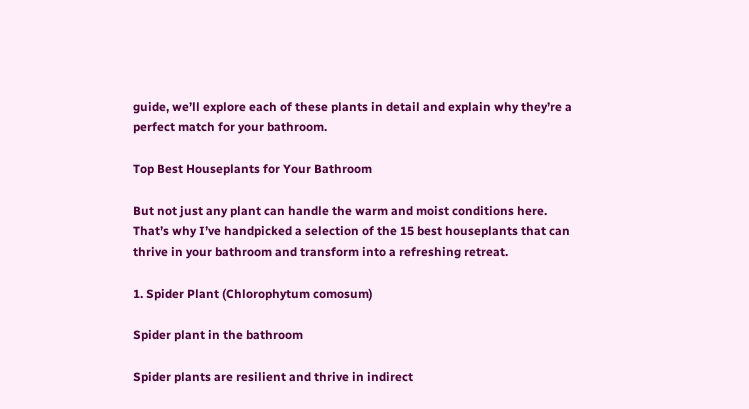guide, we’ll explore each of these plants in detail and explain why they’re a perfect match for your bathroom.

Top Best Houseplants for Your Bathroom

But not just any plant can handle the warm and moist conditions here. That’s why I’ve handpicked a selection of the 15 best houseplants that can thrive in your bathroom and transform into a refreshing retreat.

1. Spider Plant (Chlorophytum comosum)

Spider plant in the bathroom

Spider plants are resilient and thrive in indirect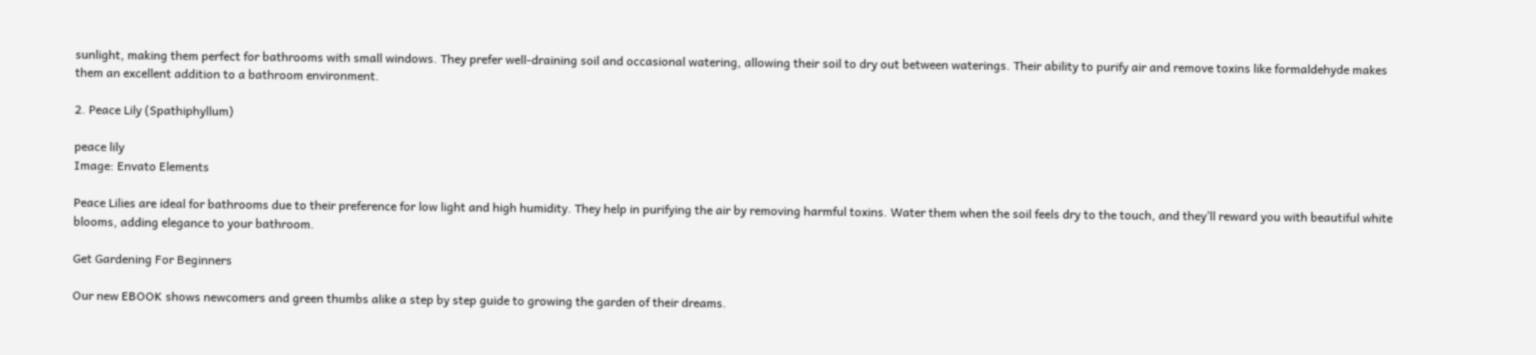sunlight, making them perfect for bathrooms with small windows. They prefer well-draining soil and occasional watering, allowing their soil to dry out between waterings. Their ability to purify air and remove toxins like formaldehyde makes them an excellent addition to a bathroom environment.

2. Peace Lily (Spathiphyllum)

peace lily
Image: Envato Elements

Peace Lilies are ideal for bathrooms due to their preference for low light and high humidity. They help in purifying the air by removing harmful toxins. Water them when the soil feels dry to the touch, and they’ll reward you with beautiful white blooms, adding elegance to your bathroom.

Get Gardening For Beginners

Our new EBOOK shows newcomers and green thumbs alike a step by step guide to growing the garden of their dreams.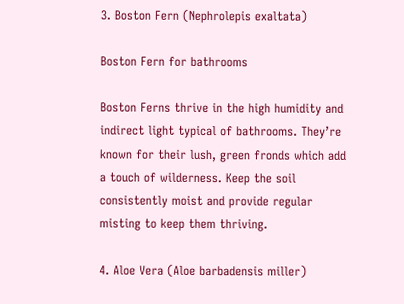3. Boston Fern (Nephrolepis exaltata)

Boston Fern for bathrooms

Boston Ferns thrive in the high humidity and indirect light typical of bathrooms. They’re known for their lush, green fronds which add a touch of wilderness. Keep the soil consistently moist and provide regular misting to keep them thriving.

4. Aloe Vera (Aloe barbadensis miller)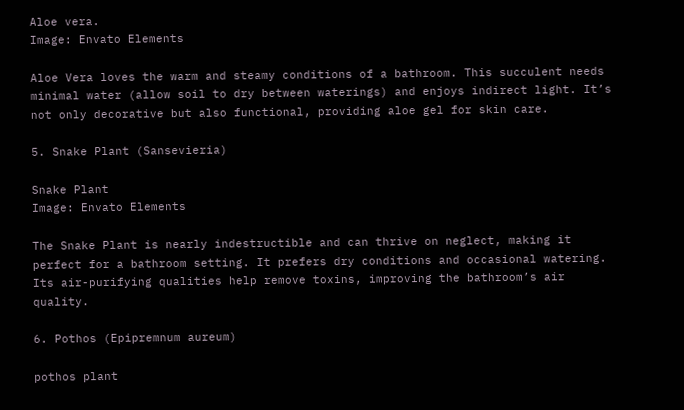Aloe vera.
Image: Envato Elements

Aloe Vera loves the warm and steamy conditions of a bathroom. This succulent needs minimal water (allow soil to dry between waterings) and enjoys indirect light. It’s not only decorative but also functional, providing aloe gel for skin care.

5. Snake Plant (Sansevieria)

Snake Plant
Image: Envato Elements

The Snake Plant is nearly indestructible and can thrive on neglect, making it perfect for a bathroom setting. It prefers dry conditions and occasional watering. Its air-purifying qualities help remove toxins, improving the bathroom’s air quality.

6. Pothos (Epipremnum aureum)

pothos plant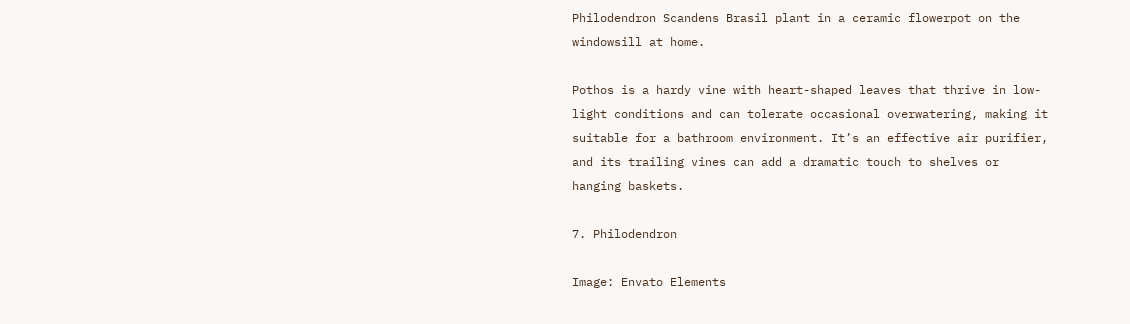Philodendron Scandens Brasil plant in a ceramic flowerpot on the windowsill at home.

Pothos is a hardy vine with heart-shaped leaves that thrive in low-light conditions and can tolerate occasional overwatering, making it suitable for a bathroom environment. It’s an effective air purifier, and its trailing vines can add a dramatic touch to shelves or hanging baskets.

7. Philodendron

Image: Envato Elements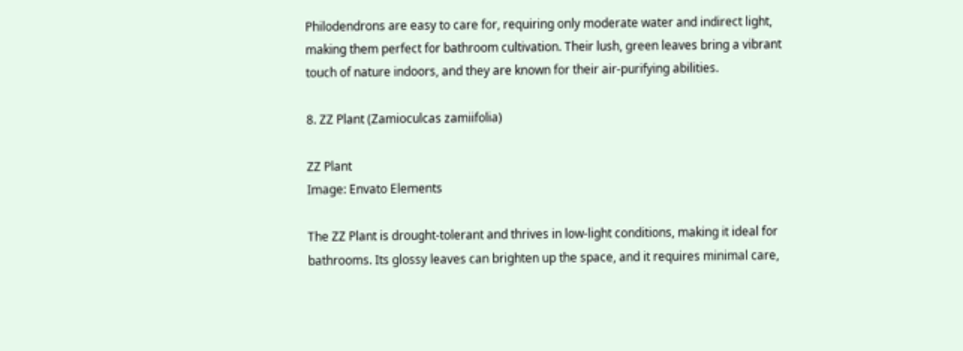Philodendrons are easy to care for, requiring only moderate water and indirect light, making them perfect for bathroom cultivation. Their lush, green leaves bring a vibrant touch of nature indoors, and they are known for their air-purifying abilities.

8. ZZ Plant (Zamioculcas zamiifolia)

ZZ Plant
Image: Envato Elements

The ZZ Plant is drought-tolerant and thrives in low-light conditions, making it ideal for bathrooms. Its glossy leaves can brighten up the space, and it requires minimal care,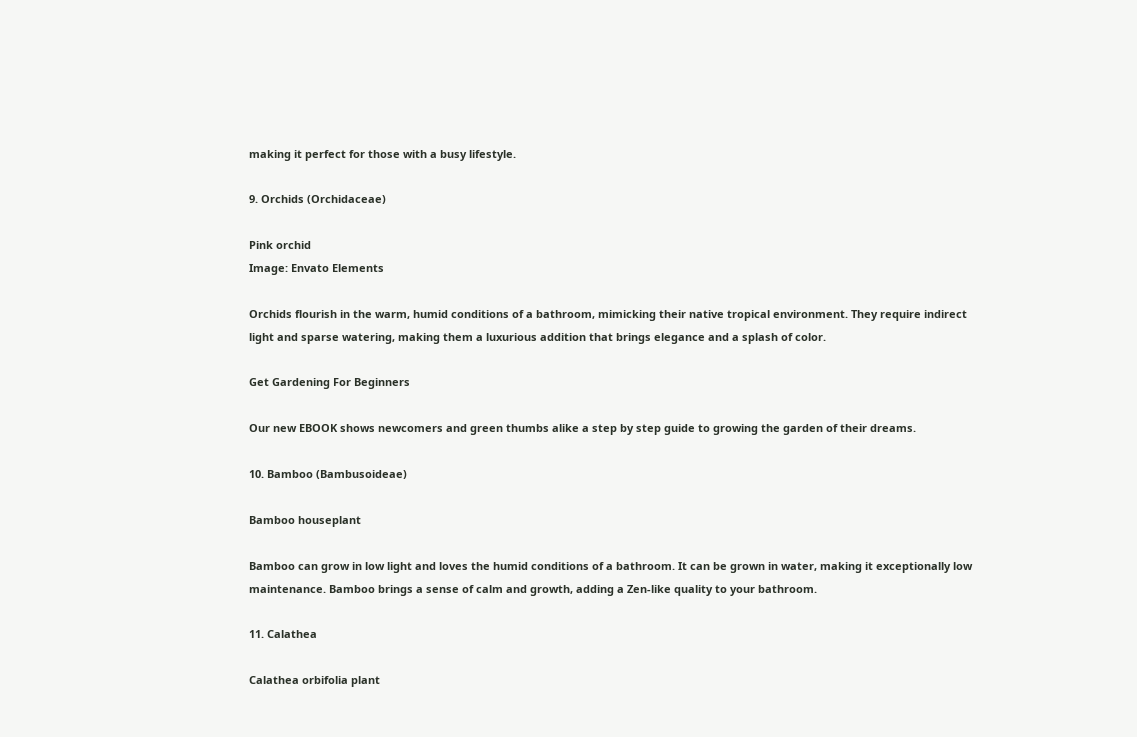making it perfect for those with a busy lifestyle.

9. Orchids (Orchidaceae)

Pink orchid
Image: Envato Elements

Orchids flourish in the warm, humid conditions of a bathroom, mimicking their native tropical environment. They require indirect light and sparse watering, making them a luxurious addition that brings elegance and a splash of color.

Get Gardening For Beginners

Our new EBOOK shows newcomers and green thumbs alike a step by step guide to growing the garden of their dreams.

10. Bamboo (Bambusoideae)

Bamboo houseplant

Bamboo can grow in low light and loves the humid conditions of a bathroom. It can be grown in water, making it exceptionally low maintenance. Bamboo brings a sense of calm and growth, adding a Zen-like quality to your bathroom.

11. Calathea

Calathea orbifolia plant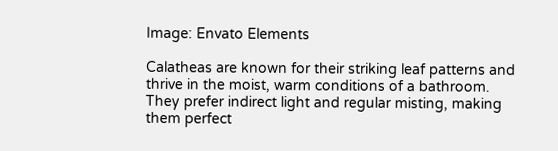Image: Envato Elements

Calatheas are known for their striking leaf patterns and thrive in the moist, warm conditions of a bathroom. They prefer indirect light and regular misting, making them perfect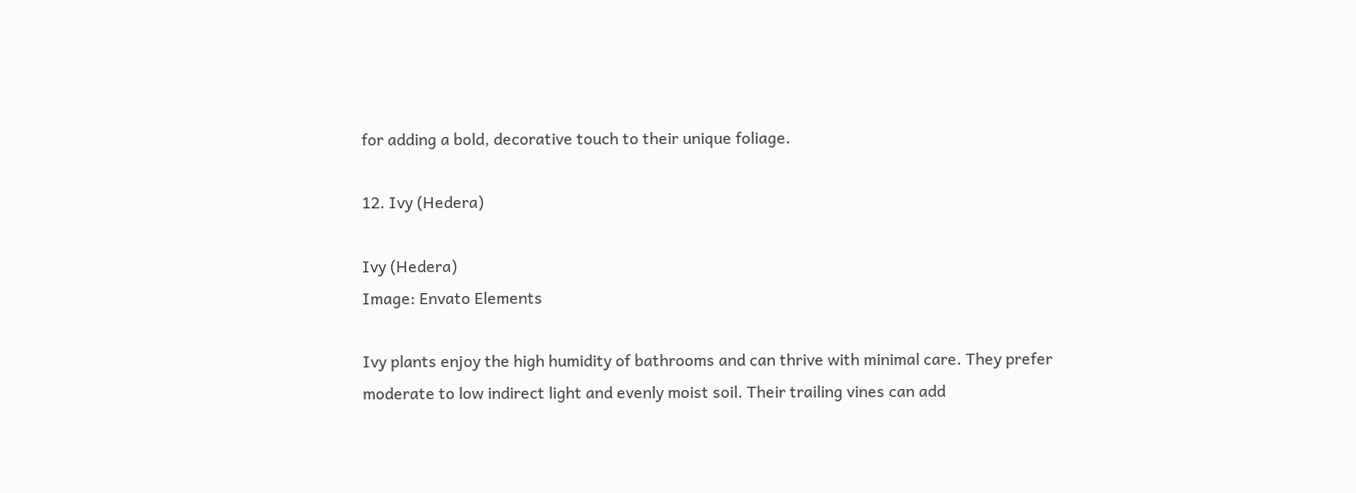for adding a bold, decorative touch to their unique foliage.

12. Ivy (Hedera)

Ivy (Hedera)
Image: Envato Elements

Ivy plants enjoy the high humidity of bathrooms and can thrive with minimal care. They prefer moderate to low indirect light and evenly moist soil. Their trailing vines can add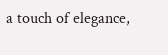a touch of elegance,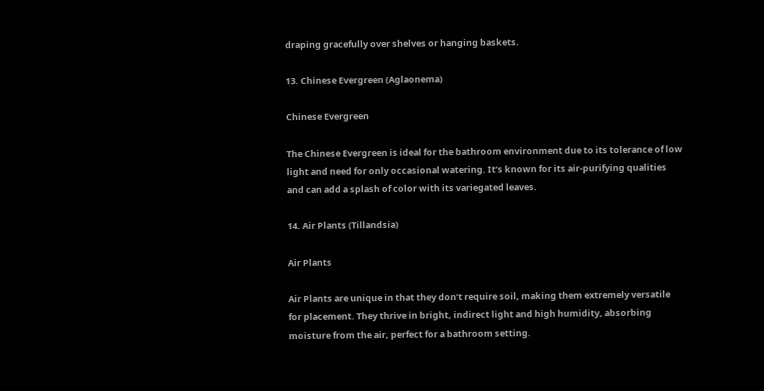draping gracefully over shelves or hanging baskets.

13. Chinese Evergreen (Aglaonema)

Chinese Evergreen

The Chinese Evergreen is ideal for the bathroom environment due to its tolerance of low light and need for only occasional watering. It’s known for its air-purifying qualities and can add a splash of color with its variegated leaves.

14. Air Plants (Tillandsia)

Air Plants

Air Plants are unique in that they don’t require soil, making them extremely versatile for placement. They thrive in bright, indirect light and high humidity, absorbing moisture from the air, perfect for a bathroom setting.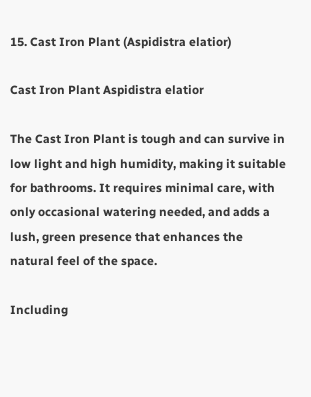15. Cast Iron Plant (Aspidistra elatior)

Cast Iron Plant Aspidistra elatior

The Cast Iron Plant is tough and can survive in low light and high humidity, making it suitable for bathrooms. It requires minimal care, with only occasional watering needed, and adds a lush, green presence that enhances the natural feel of the space.

Including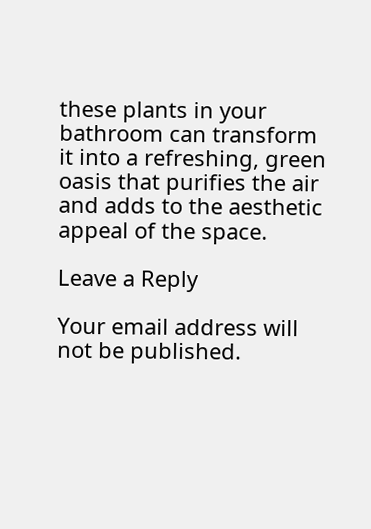these plants in your bathroom can transform it into a refreshing, green oasis that purifies the air and adds to the aesthetic appeal of the space.

Leave a Reply

Your email address will not be published.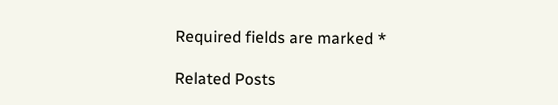Required fields are marked *

Related Posts